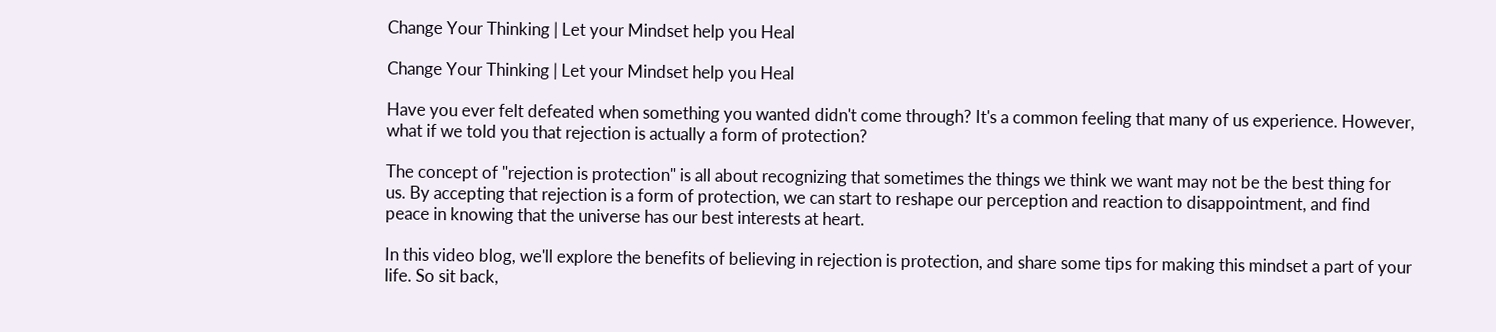Change Your Thinking | Let your Mindset help you Heal

Change Your Thinking | Let your Mindset help you Heal

Have you ever felt defeated when something you wanted didn't come through? It's a common feeling that many of us experience. However, what if we told you that rejection is actually a form of protection?

The concept of "rejection is protection" is all about recognizing that sometimes the things we think we want may not be the best thing for us. By accepting that rejection is a form of protection, we can start to reshape our perception and reaction to disappointment, and find peace in knowing that the universe has our best interests at heart.

In this video blog, we'll explore the benefits of believing in rejection is protection, and share some tips for making this mindset a part of your life. So sit back,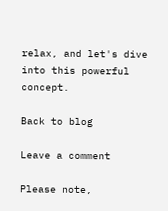relax, and let's dive into this powerful concept.

Back to blog

Leave a comment

Please note,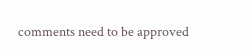comments need to be approved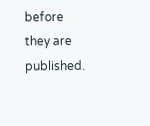before they are published.